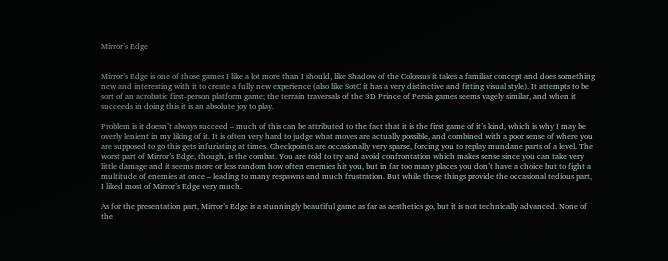Mirror’s Edge


Mirror’s Edge is one of those games I like a lot more than I should, like Shadow of the Colossus it takes a familiar concept and does something new and interesting with it to create a fully new experience (also like SotC it has a very distinctive and fitting visual style). It attempts to be sort of an acrobatic first-person platform game; the terrain traversals of the 3D Prince of Persia games seems vagely similar, and when it succeeds in doing this it is an absolute joy to play.

Problem is it doesn’t always succeed – much of this can be attributed to the fact that it is the first game of it’s kind, which is why I may be overly lenient in my liking of it. It is often very hard to judge what moves are actually possible, and combined with a poor sense of where you are supposed to go this gets infuriating at times. Checkpoints are occasionally very sparse, forcing you to replay mundane parts of a level. The worst part of Mirror’s Edge, though, is the combat. You are told to try and avoid confrontation which makes sense since you can take very little damage and it seems more or less random how often enemies hit you, but in far too many places you don’t have a choice but to fight a multitude of enemies at once – leading to many respawns and much frustration. But while these things provide the occasional tedious part, I liked most of Mirror’s Edge very much.

As for the presentation part, Mirror’s Edge is a stunningly beautiful game as far as aesthetics go, but it is not technically advanced. None of the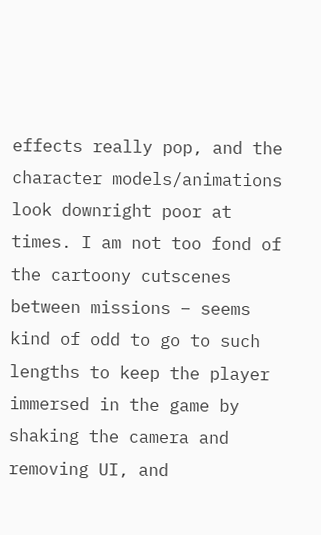effects really pop, and the character models/animations look downright poor at times. I am not too fond of the cartoony cutscenes between missions – seems kind of odd to go to such lengths to keep the player immersed in the game by shaking the camera and removing UI, and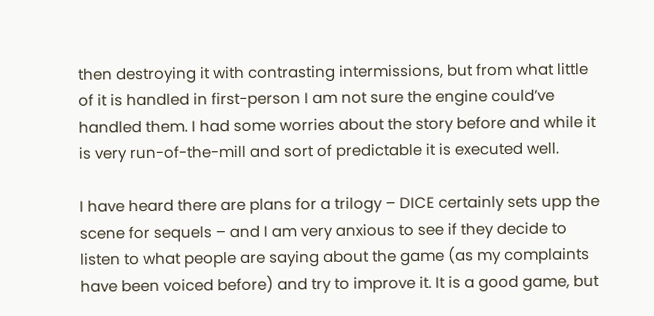then destroying it with contrasting intermissions, but from what little of it is handled in first-person I am not sure the engine could’ve handled them. I had some worries about the story before and while it is very run-of-the-mill and sort of predictable it is executed well.

I have heard there are plans for a trilogy – DICE certainly sets upp the scene for sequels – and I am very anxious to see if they decide to listen to what people are saying about the game (as my complaints have been voiced before) and try to improve it. It is a good game, but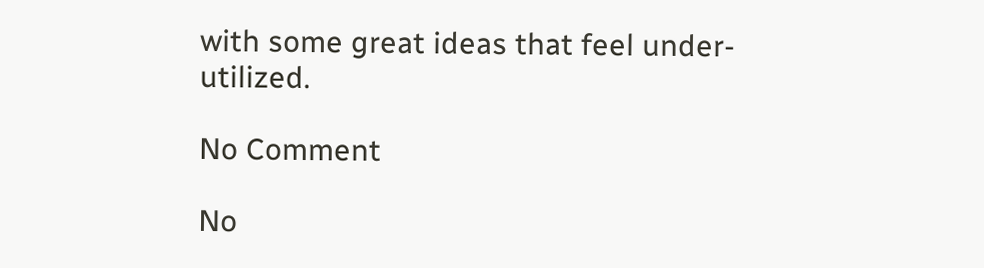with some great ideas that feel under-utilized.

No Comment

No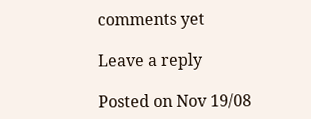comments yet

Leave a reply

Posted on Nov 19/08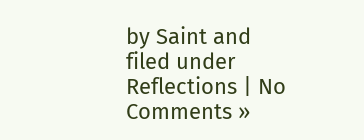by Saint and filed under Reflections | No Comments »